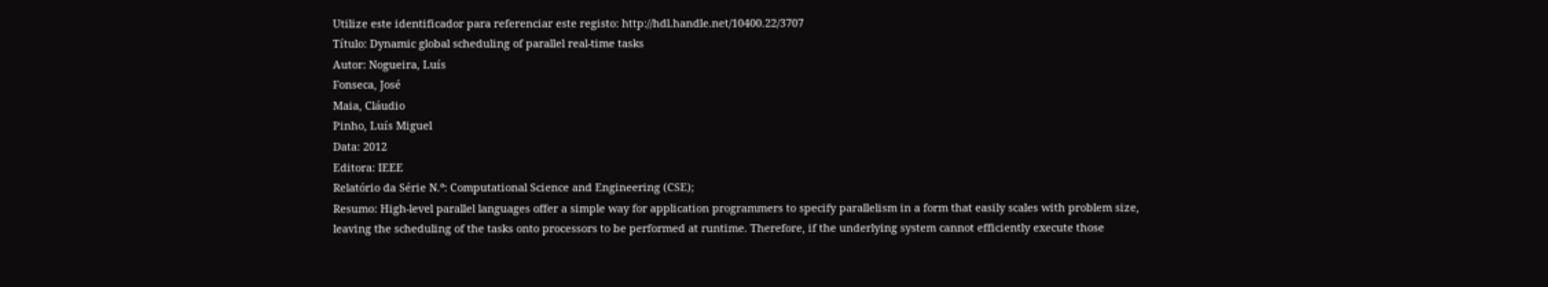Utilize este identificador para referenciar este registo: http://hdl.handle.net/10400.22/3707
Título: Dynamic global scheduling of parallel real-time tasks
Autor: Nogueira, Luís
Fonseca, José
Maia, Cláudio
Pinho, Luís Miguel
Data: 2012
Editora: IEEE
Relatório da Série N.º: Computational Science and Engineering (CSE);
Resumo: High-level parallel languages offer a simple way for application programmers to specify parallelism in a form that easily scales with problem size, leaving the scheduling of the tasks onto processors to be performed at runtime. Therefore, if the underlying system cannot efficiently execute those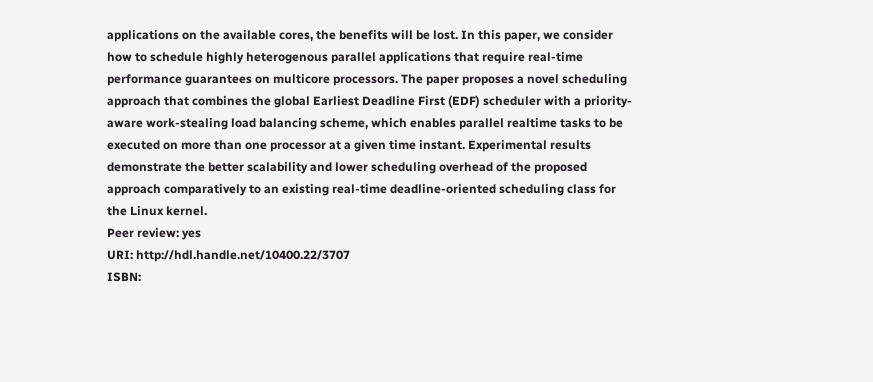applications on the available cores, the benefits will be lost. In this paper, we consider how to schedule highly heterogenous parallel applications that require real-time performance guarantees on multicore processors. The paper proposes a novel scheduling approach that combines the global Earliest Deadline First (EDF) scheduler with a priority-aware work-stealing load balancing scheme, which enables parallel realtime tasks to be executed on more than one processor at a given time instant. Experimental results demonstrate the better scalability and lower scheduling overhead of the proposed approach comparatively to an existing real-time deadline-oriented scheduling class for the Linux kernel.
Peer review: yes
URI: http://hdl.handle.net/10400.22/3707
ISBN: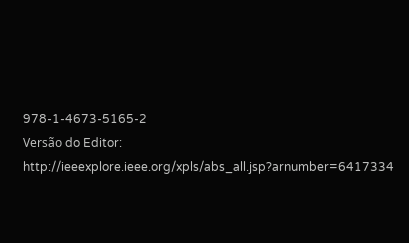978-1-4673-5165-2
Versão do Editor: http://ieeexplore.ieee.org/xpls/abs_all.jsp?arnumber=6417334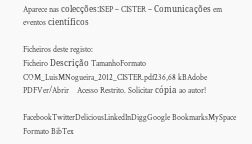Aparece nas colecções:ISEP – CISTER – Comunicações em eventos científicos

Ficheiros deste registo:
Ficheiro Descrição TamanhoFormato
COM_LuisMNogueira_2012_CISTER.pdf236,68 kBAdobe PDFVer/Abrir    Acesso Restrito. Solicitar cópia ao autor!

FacebookTwitterDeliciousLinkedInDiggGoogle BookmarksMySpace
Formato BibTex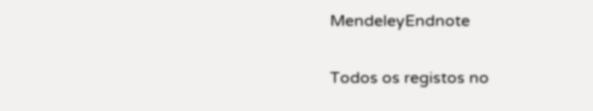MendeleyEndnote

Todos os registos no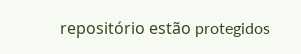repositório estão protegidos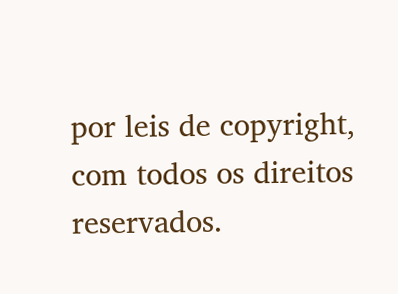por leis de copyright, com todos os direitos reservados.